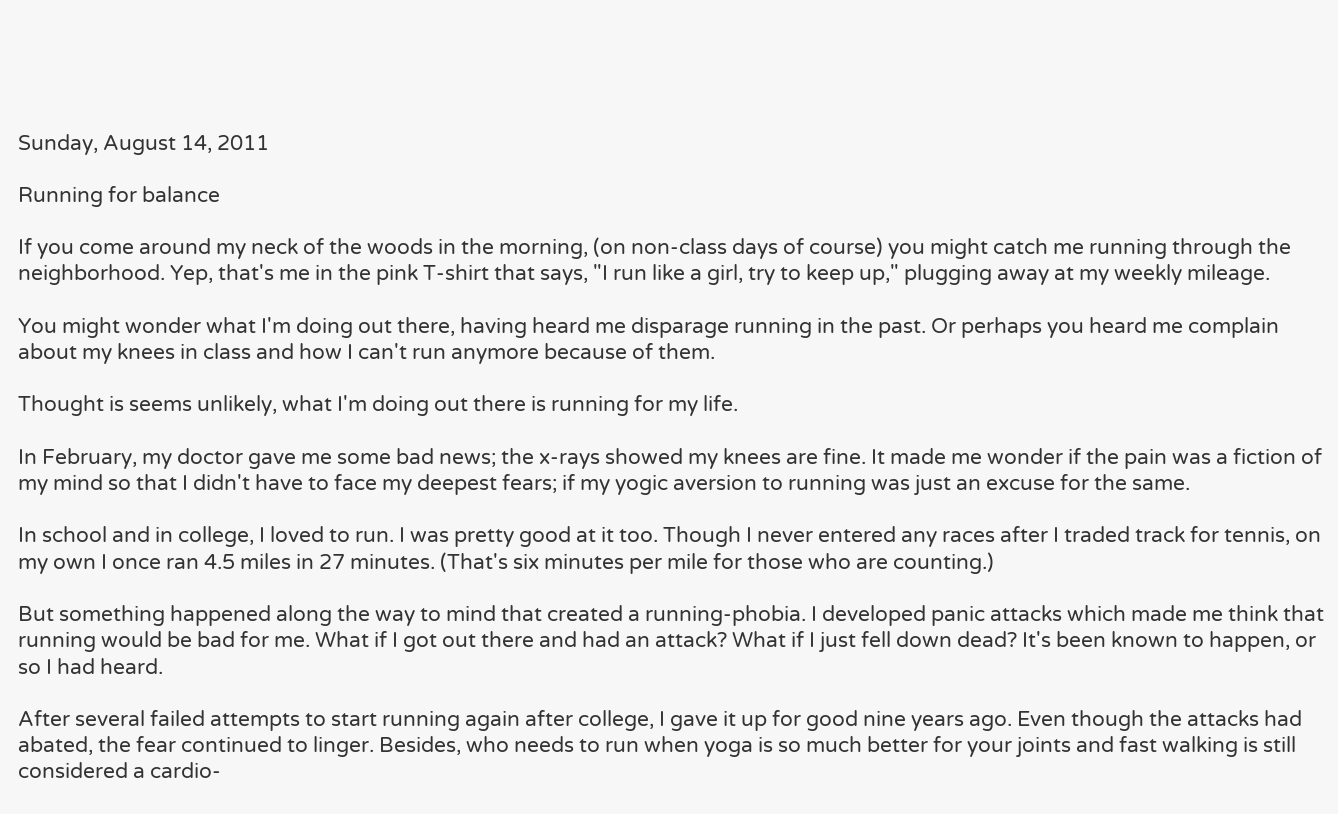Sunday, August 14, 2011

Running for balance

If you come around my neck of the woods in the morning, (on non-class days of course) you might catch me running through the neighborhood. Yep, that's me in the pink T-shirt that says, "I run like a girl, try to keep up," plugging away at my weekly mileage.

You might wonder what I'm doing out there, having heard me disparage running in the past. Or perhaps you heard me complain about my knees in class and how I can't run anymore because of them.

Thought is seems unlikely, what I'm doing out there is running for my life.

In February, my doctor gave me some bad news; the x-rays showed my knees are fine. It made me wonder if the pain was a fiction of my mind so that I didn't have to face my deepest fears; if my yogic aversion to running was just an excuse for the same.

In school and in college, I loved to run. I was pretty good at it too. Though I never entered any races after I traded track for tennis, on my own I once ran 4.5 miles in 27 minutes. (That's six minutes per mile for those who are counting.)

But something happened along the way to mind that created a running-phobia. I developed panic attacks which made me think that running would be bad for me. What if I got out there and had an attack? What if I just fell down dead? It's been known to happen, or so I had heard.

After several failed attempts to start running again after college, I gave it up for good nine years ago. Even though the attacks had abated, the fear continued to linger. Besides, who needs to run when yoga is so much better for your joints and fast walking is still considered a cardio-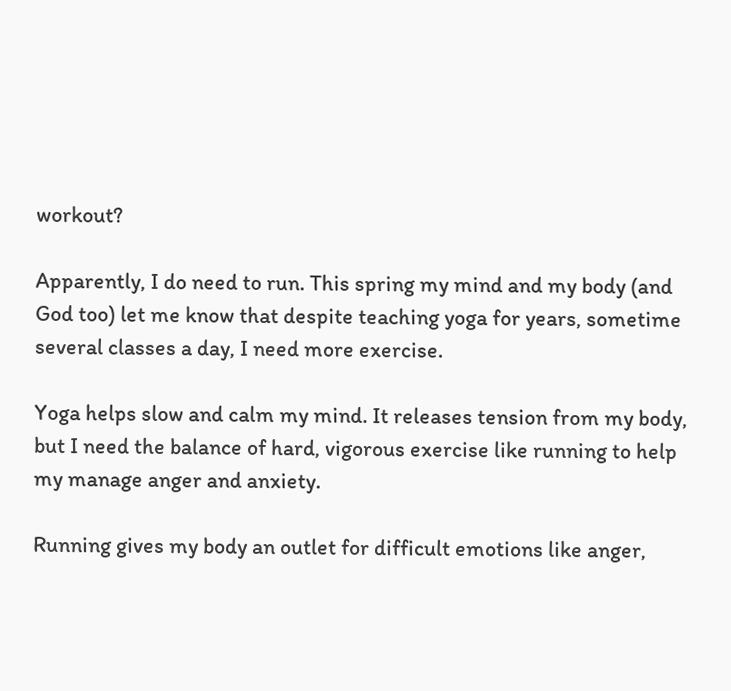workout?

Apparently, I do need to run. This spring my mind and my body (and God too) let me know that despite teaching yoga for years, sometime several classes a day, I need more exercise.

Yoga helps slow and calm my mind. It releases tension from my body, but I need the balance of hard, vigorous exercise like running to help my manage anger and anxiety.

Running gives my body an outlet for difficult emotions like anger,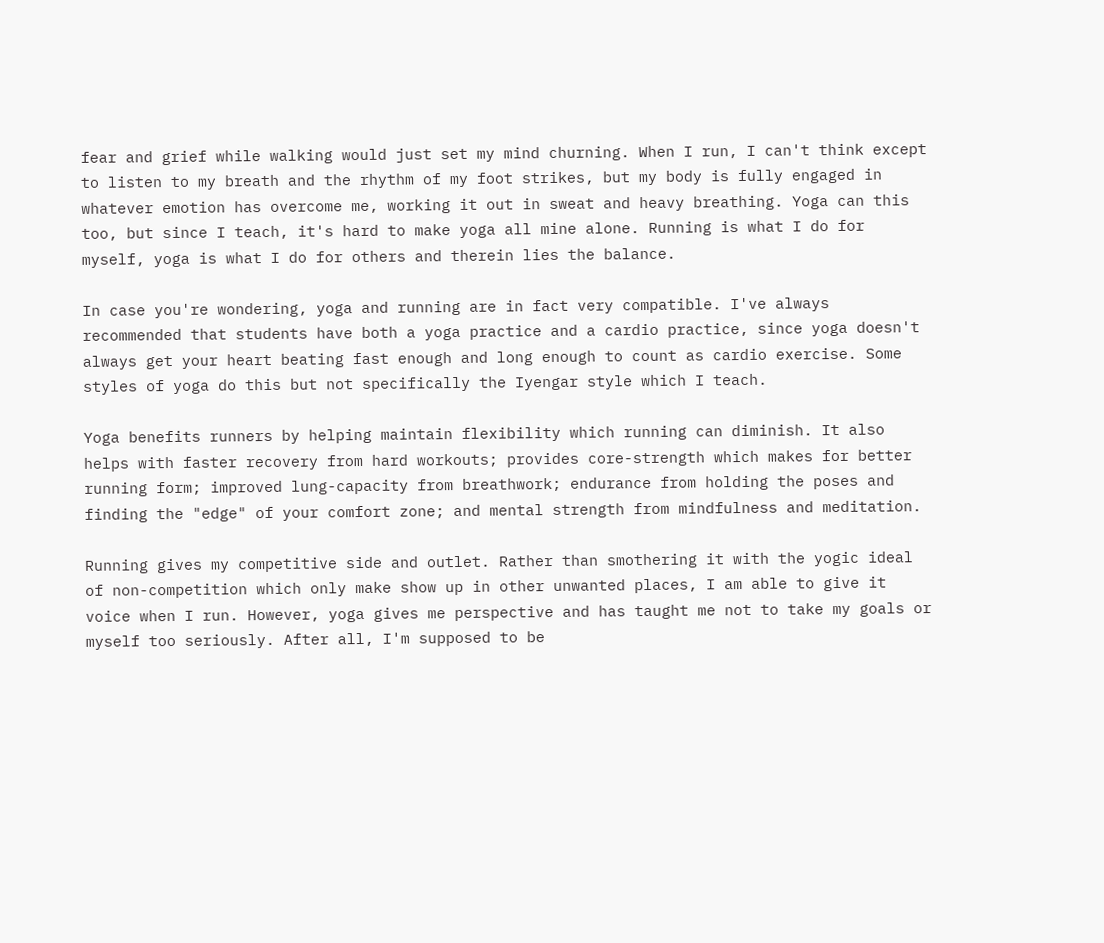fear and grief while walking would just set my mind churning. When I run, I can't think except to listen to my breath and the rhythm of my foot strikes, but my body is fully engaged in whatever emotion has overcome me, working it out in sweat and heavy breathing. Yoga can this too, but since I teach, it's hard to make yoga all mine alone. Running is what I do for myself, yoga is what I do for others and therein lies the balance.

In case you're wondering, yoga and running are in fact very compatible. I've always recommended that students have both a yoga practice and a cardio practice, since yoga doesn't always get your heart beating fast enough and long enough to count as cardio exercise. Some styles of yoga do this but not specifically the Iyengar style which I teach.

Yoga benefits runners by helping maintain flexibility which running can diminish. It also helps with faster recovery from hard workouts; provides core-strength which makes for better running form; improved lung-capacity from breathwork; endurance from holding the poses and finding the "edge" of your comfort zone; and mental strength from mindfulness and meditation.

Running gives my competitive side and outlet. Rather than smothering it with the yogic ideal of non-competition which only make show up in other unwanted places, I am able to give it voice when I run. However, yoga gives me perspective and has taught me not to take my goals or myself too seriously. After all, I'm supposed to be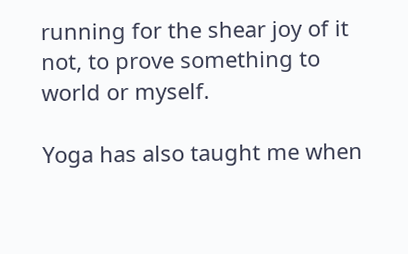running for the shear joy of it not, to prove something to world or myself.

Yoga has also taught me when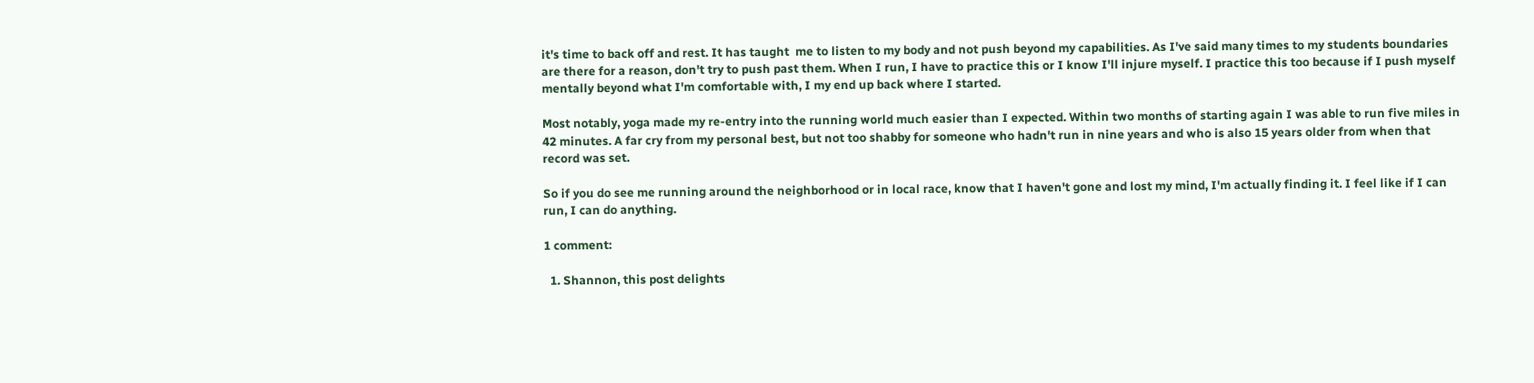it's time to back off and rest. It has taught  me to listen to my body and not push beyond my capabilities. As I've said many times to my students boundaries are there for a reason, don't try to push past them. When I run, I have to practice this or I know I'll injure myself. I practice this too because if I push myself mentally beyond what I'm comfortable with, I my end up back where I started.

Most notably, yoga made my re-entry into the running world much easier than I expected. Within two months of starting again I was able to run five miles in 42 minutes. A far cry from my personal best, but not too shabby for someone who hadn't run in nine years and who is also 15 years older from when that record was set.

So if you do see me running around the neighborhood or in local race, know that I haven't gone and lost my mind, I'm actually finding it. I feel like if I can run, I can do anything.

1 comment:

  1. Shannon, this post delights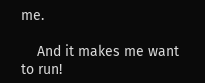me.

    And it makes me want to run!